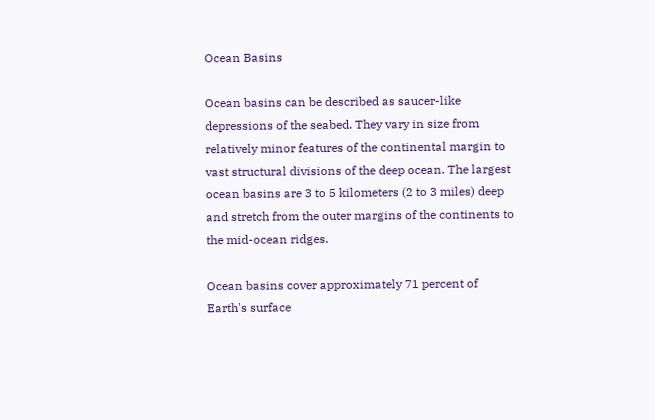Ocean Basins

Ocean basins can be described as saucer-like depressions of the seabed. They vary in size from relatively minor features of the continental margin to vast structural divisions of the deep ocean. The largest ocean basins are 3 to 5 kilometers (2 to 3 miles) deep and stretch from the outer margins of the continents to the mid-ocean ridges.

Ocean basins cover approximately 71 percent of Earth's surface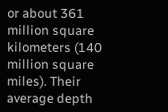or about 361 million square kilometers (140 million square miles). Their average depth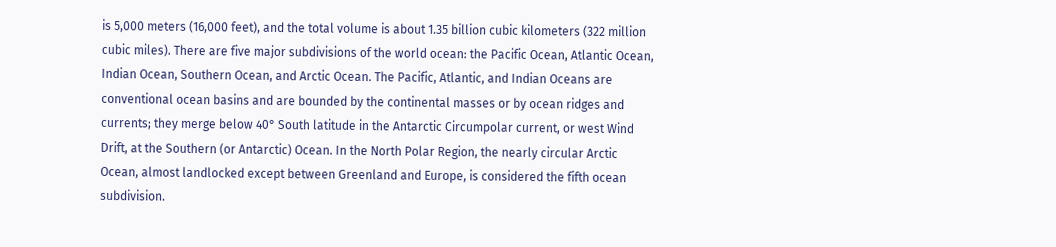is 5,000 meters (16,000 feet), and the total volume is about 1.35 billion cubic kilometers (322 million cubic miles). There are five major subdivisions of the world ocean: the Pacific Ocean, Atlantic Ocean, Indian Ocean, Southern Ocean, and Arctic Ocean. The Pacific, Atlantic, and Indian Oceans are conventional ocean basins and are bounded by the continental masses or by ocean ridges and currents; they merge below 40° South latitude in the Antarctic Circumpolar current, or west Wind Drift, at the Southern (or Antarctic) Ocean. In the North Polar Region, the nearly circular Arctic Ocean, almost landlocked except between Greenland and Europe, is considered the fifth ocean subdivision.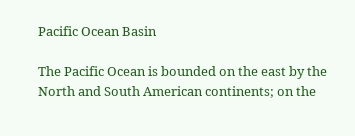Pacific Ocean Basin

The Pacific Ocean is bounded on the east by the North and South American continents; on the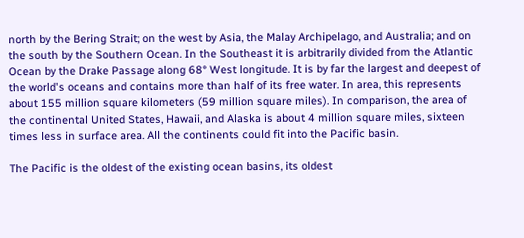north by the Bering Strait; on the west by Asia, the Malay Archipelago, and Australia; and on the south by the Southern Ocean. In the Southeast it is arbitrarily divided from the Atlantic Ocean by the Drake Passage along 68° West longitude. It is by far the largest and deepest of the world's oceans and contains more than half of its free water. In area, this represents about 155 million square kilometers (59 million square miles). In comparison, the area of the continental United States, Hawaii, and Alaska is about 4 million square miles, sixteen times less in surface area. All the continents could fit into the Pacific basin.

The Pacific is the oldest of the existing ocean basins, its oldest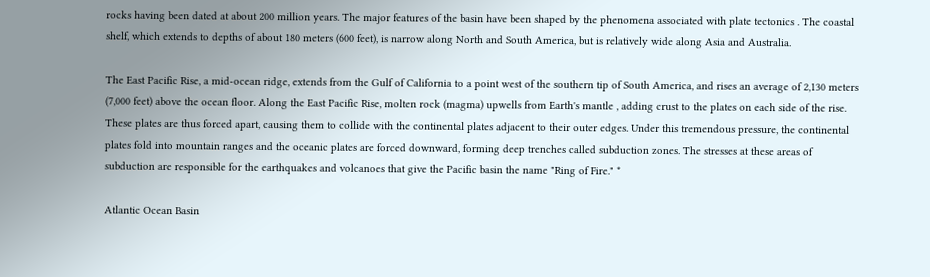rocks having been dated at about 200 million years. The major features of the basin have been shaped by the phenomena associated with plate tectonics . The coastal shelf, which extends to depths of about 180 meters (600 feet), is narrow along North and South America, but is relatively wide along Asia and Australia.

The East Pacific Rise, a mid-ocean ridge, extends from the Gulf of California to a point west of the southern tip of South America, and rises an average of 2,130 meters (7,000 feet) above the ocean floor. Along the East Pacific Rise, molten rock (magma) upwells from Earth's mantle , adding crust to the plates on each side of the rise. These plates are thus forced apart, causing them to collide with the continental plates adjacent to their outer edges. Under this tremendous pressure, the continental plates fold into mountain ranges and the oceanic plates are forced downward, forming deep trenches called subduction zones. The stresses at these areas of subduction are responsible for the earthquakes and volcanoes that give the Pacific basin the name "Ring of Fire." *

Atlantic Ocean Basin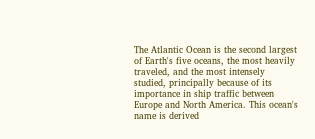The Atlantic Ocean is the second largest of Earth's five oceans, the most heavily traveled, and the most intensely studied, principally because of its importance in ship traffic between Europe and North America. This ocean's name is derived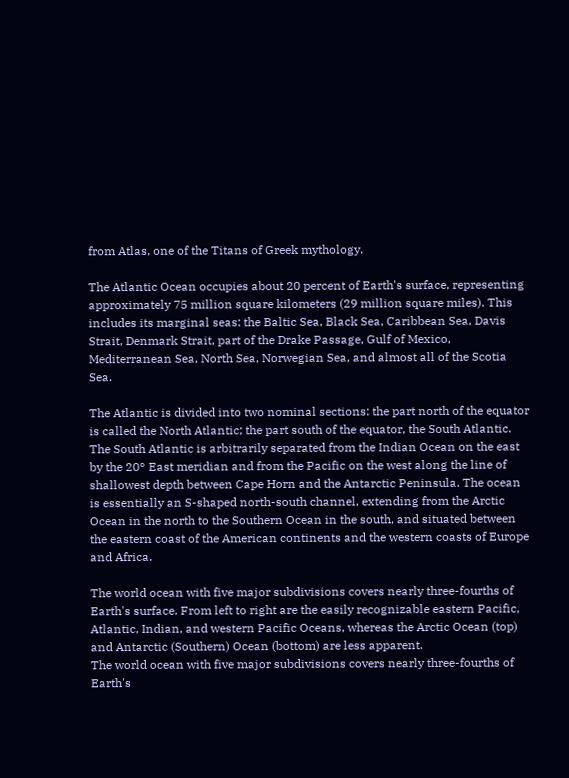from Atlas, one of the Titans of Greek mythology.

The Atlantic Ocean occupies about 20 percent of Earth's surface, representing approximately 75 million square kilometers (29 million square miles). This includes its marginal seas: the Baltic Sea, Black Sea, Caribbean Sea, Davis Strait, Denmark Strait, part of the Drake Passage, Gulf of Mexico, Mediterranean Sea, North Sea, Norwegian Sea, and almost all of the Scotia Sea.

The Atlantic is divided into two nominal sections: the part north of the equator is called the North Atlantic; the part south of the equator, the South Atlantic. The South Atlantic is arbitrarily separated from the Indian Ocean on the east by the 20° East meridian and from the Pacific on the west along the line of shallowest depth between Cape Horn and the Antarctic Peninsula. The ocean is essentially an S-shaped north-south channel, extending from the Arctic Ocean in the north to the Southern Ocean in the south, and situated between the eastern coast of the American continents and the western coasts of Europe and Africa.

The world ocean with five major subdivisions covers nearly three-fourths of Earth's surface. From left to right are the easily recognizable eastern Pacific, Atlantic, Indian, and western Pacific Oceans, whereas the Arctic Ocean (top) and Antarctic (Southern) Ocean (bottom) are less apparent.
The world ocean with five major subdivisions covers nearly three-fourths of Earth's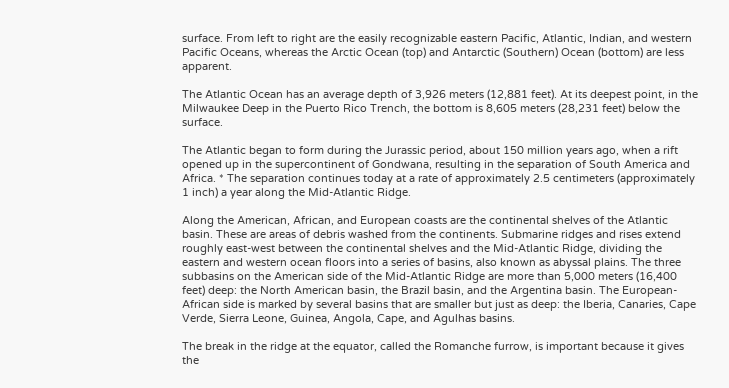surface. From left to right are the easily recognizable eastern Pacific, Atlantic, Indian, and western Pacific Oceans, whereas the Arctic Ocean (top) and Antarctic (Southern) Ocean (bottom) are less apparent.

The Atlantic Ocean has an average depth of 3,926 meters (12,881 feet). At its deepest point, in the Milwaukee Deep in the Puerto Rico Trench, the bottom is 8,605 meters (28,231 feet) below the surface.

The Atlantic began to form during the Jurassic period, about 150 million years ago, when a rift opened up in the supercontinent of Gondwana, resulting in the separation of South America and Africa. * The separation continues today at a rate of approximately 2.5 centimeters (approximately 1 inch) a year along the Mid-Atlantic Ridge.

Along the American, African, and European coasts are the continental shelves of the Atlantic basin. These are areas of debris washed from the continents. Submarine ridges and rises extend roughly east-west between the continental shelves and the Mid-Atlantic Ridge, dividing the eastern and western ocean floors into a series of basins, also known as abyssal plains. The three subbasins on the American side of the Mid-Atlantic Ridge are more than 5,000 meters (16,400 feet) deep: the North American basin, the Brazil basin, and the Argentina basin. The European-African side is marked by several basins that are smaller but just as deep: the Iberia, Canaries, Cape Verde, Sierra Leone, Guinea, Angola, Cape, and Agulhas basins.

The break in the ridge at the equator, called the Romanche furrow, is important because it gives the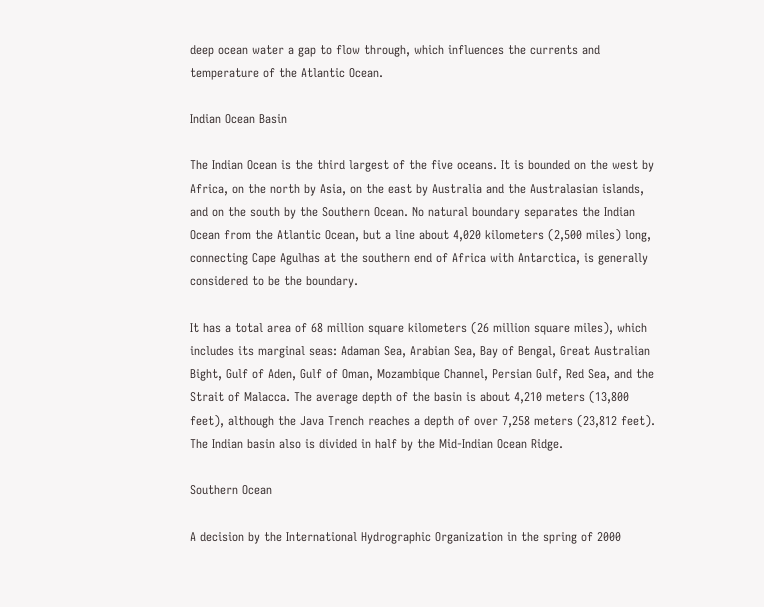deep ocean water a gap to flow through, which influences the currents and temperature of the Atlantic Ocean.

Indian Ocean Basin

The Indian Ocean is the third largest of the five oceans. It is bounded on the west by Africa, on the north by Asia, on the east by Australia and the Australasian islands, and on the south by the Southern Ocean. No natural boundary separates the Indian Ocean from the Atlantic Ocean, but a line about 4,020 kilometers (2,500 miles) long, connecting Cape Agulhas at the southern end of Africa with Antarctica, is generally considered to be the boundary.

It has a total area of 68 million square kilometers (26 million square miles), which includes its marginal seas: Adaman Sea, Arabian Sea, Bay of Bengal, Great Australian Bight, Gulf of Aden, Gulf of Oman, Mozambique Channel, Persian Gulf, Red Sea, and the Strait of Malacca. The average depth of the basin is about 4,210 meters (13,800 feet), although the Java Trench reaches a depth of over 7,258 meters (23,812 feet). The Indian basin also is divided in half by the Mid-Indian Ocean Ridge.

Southern Ocean

A decision by the International Hydrographic Organization in the spring of 2000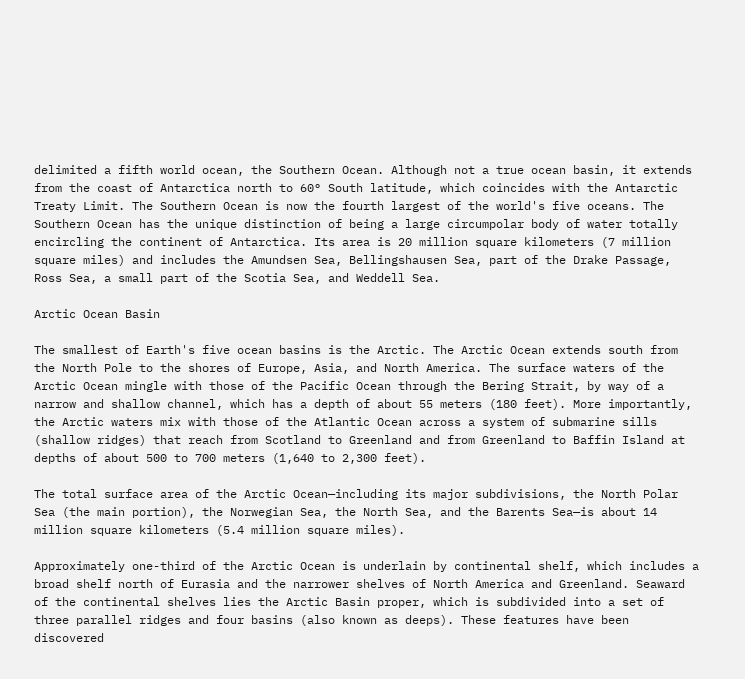delimited a fifth world ocean, the Southern Ocean. Although not a true ocean basin, it extends from the coast of Antarctica north to 60° South latitude, which coincides with the Antarctic Treaty Limit. The Southern Ocean is now the fourth largest of the world's five oceans. The Southern Ocean has the unique distinction of being a large circumpolar body of water totally encircling the continent of Antarctica. Its area is 20 million square kilometers (7 million square miles) and includes the Amundsen Sea, Bellingshausen Sea, part of the Drake Passage, Ross Sea, a small part of the Scotia Sea, and Weddell Sea.

Arctic Ocean Basin

The smallest of Earth's five ocean basins is the Arctic. The Arctic Ocean extends south from the North Pole to the shores of Europe, Asia, and North America. The surface waters of the Arctic Ocean mingle with those of the Pacific Ocean through the Bering Strait, by way of a narrow and shallow channel, which has a depth of about 55 meters (180 feet). More importantly, the Arctic waters mix with those of the Atlantic Ocean across a system of submarine sills (shallow ridges) that reach from Scotland to Greenland and from Greenland to Baffin Island at depths of about 500 to 700 meters (1,640 to 2,300 feet).

The total surface area of the Arctic Ocean—including its major subdivisions, the North Polar Sea (the main portion), the Norwegian Sea, the North Sea, and the Barents Sea—is about 14 million square kilometers (5.4 million square miles).

Approximately one-third of the Arctic Ocean is underlain by continental shelf, which includes a broad shelf north of Eurasia and the narrower shelves of North America and Greenland. Seaward of the continental shelves lies the Arctic Basin proper, which is subdivided into a set of three parallel ridges and four basins (also known as deeps). These features have been discovered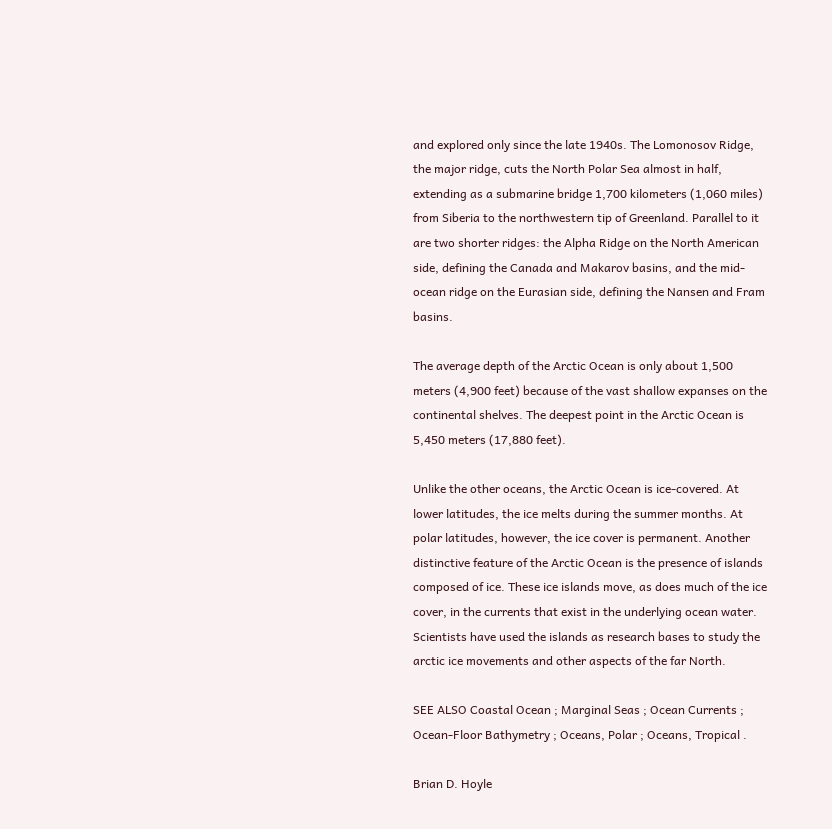and explored only since the late 1940s. The Lomonosov Ridge, the major ridge, cuts the North Polar Sea almost in half, extending as a submarine bridge 1,700 kilometers (1,060 miles) from Siberia to the northwestern tip of Greenland. Parallel to it are two shorter ridges: the Alpha Ridge on the North American side, defining the Canada and Makarov basins, and the mid-ocean ridge on the Eurasian side, defining the Nansen and Fram basins.

The average depth of the Arctic Ocean is only about 1,500 meters (4,900 feet) because of the vast shallow expanses on the continental shelves. The deepest point in the Arctic Ocean is 5,450 meters (17,880 feet).

Unlike the other oceans, the Arctic Ocean is ice-covered. At lower latitudes, the ice melts during the summer months. At polar latitudes, however, the ice cover is permanent. Another distinctive feature of the Arctic Ocean is the presence of islands composed of ice. These ice islands move, as does much of the ice cover, in the currents that exist in the underlying ocean water. Scientists have used the islands as research bases to study the arctic ice movements and other aspects of the far North.

SEE ALSO Coastal Ocean ; Marginal Seas ; Ocean Currents ; Ocean-Floor Bathymetry ; Oceans, Polar ; Oceans, Tropical .

Brian D. Hoyle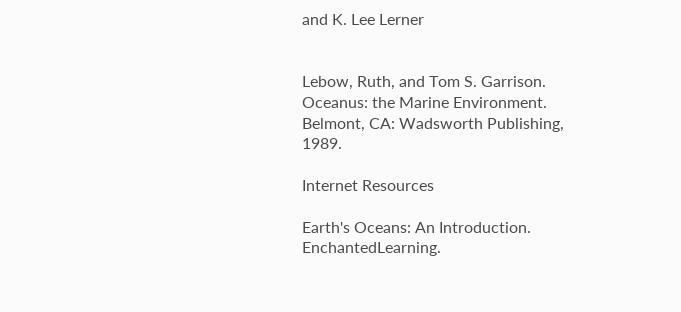and K. Lee Lerner


Lebow, Ruth, and Tom S. Garrison. Oceanus: the Marine Environment. Belmont, CA: Wadsworth Publishing, 1989.

Internet Resources

Earth's Oceans: An Introduction. EnchantedLearning.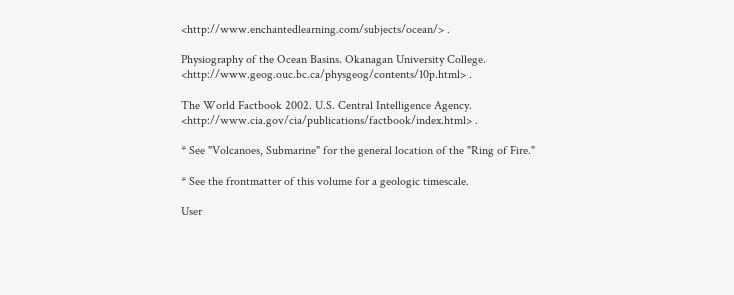<http://www.enchantedlearning.com/subjects/ocean/> .

Physiography of the Ocean Basins. Okanagan University College. <http://www.geog.ouc.bc.ca/physgeog/contents/10p.html> .

The World Factbook 2002. U.S. Central Intelligence Agency. <http://www.cia.gov/cia/publications/factbook/index.html> .

* See "Volcanoes, Submarine" for the general location of the "Ring of Fire."

* See the frontmatter of this volume for a geologic timescale.

User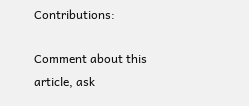Contributions:

Comment about this article, ask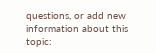questions, or add new information about this topic: